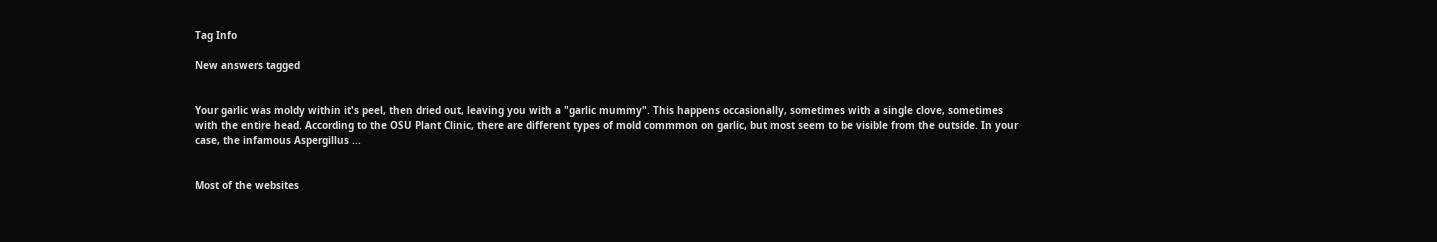Tag Info

New answers tagged


Your garlic was moldy within it's peel, then dried out, leaving you with a "garlic mummy". This happens occasionally, sometimes with a single clove, sometimes with the entire head. According to the OSU Plant Clinic, there are different types of mold commmon on garlic, but most seem to be visible from the outside. In your case, the infamous Aspergillus ...


Most of the websites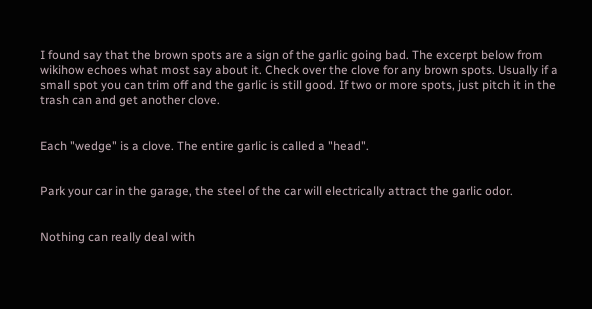I found say that the brown spots are a sign of the garlic going bad. The excerpt below from wikihow echoes what most say about it. Check over the clove for any brown spots. Usually if a small spot you can trim off and the garlic is still good. If two or more spots, just pitch it in the trash can and get another clove.


Each "wedge" is a clove. The entire garlic is called a "head".


Park your car in the garage, the steel of the car will electrically attract the garlic odor.


Nothing can really deal with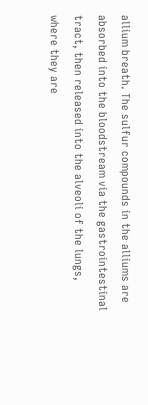allium breath. The sulfur compounds in the alliums are absorbed into the bloodstream via the gastrointestinal tract, then released into the alveoli of the lungs, where they are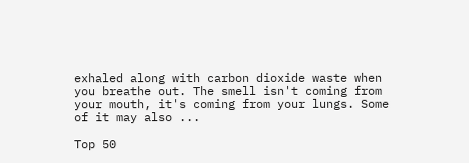exhaled along with carbon dioxide waste when you breathe out. The smell isn't coming from your mouth, it's coming from your lungs. Some of it may also ...

Top 50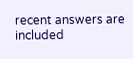recent answers are included